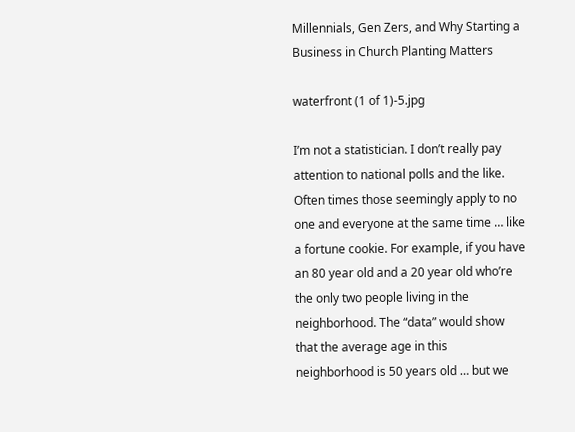Millennials, Gen Zers, and Why Starting a Business in Church Planting Matters

waterfront (1 of 1)-5.jpg

I’m not a statistician. I don’t really pay attention to national polls and the like. Often times those seemingly apply to no one and everyone at the same time … like a fortune cookie. For example, if you have an 80 year old and a 20 year old who’re the only two people living in the neighborhood. The “data” would show that the average age in this neighborhood is 50 years old … but we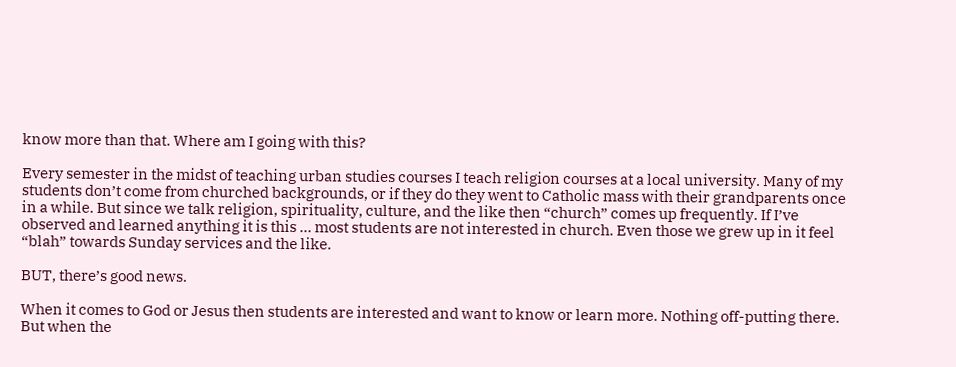know more than that. Where am I going with this?

Every semester in the midst of teaching urban studies courses I teach religion courses at a local university. Many of my students don’t come from churched backgrounds, or if they do they went to Catholic mass with their grandparents once in a while. But since we talk religion, spirituality, culture, and the like then “church” comes up frequently. If I’ve observed and learned anything it is this … most students are not interested in church. Even those we grew up in it feel “blah” towards Sunday services and the like.

BUT, there’s good news.

When it comes to God or Jesus then students are interested and want to know or learn more. Nothing off-putting there. But when the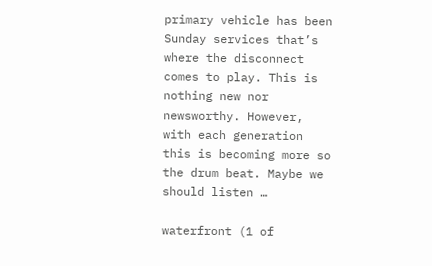primary vehicle has been Sunday services that’s where the disconnect comes to play. This is nothing new nor newsworthy. However, with each generation this is becoming more so the drum beat. Maybe we should listen …

waterfront (1 of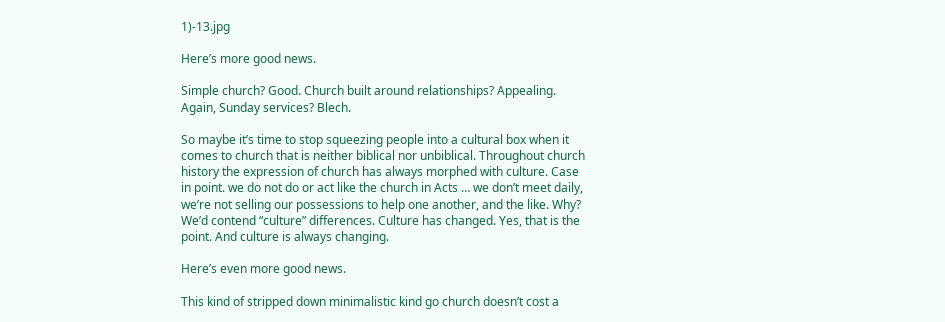1)-13.jpg

Here’s more good news.

Simple church? Good. Church built around relationships? Appealing. Again, Sunday services? Blech.

So maybe it’s time to stop squeezing people into a cultural box when it comes to church that is neither biblical nor unbiblical. Throughout church history the expression of church has always morphed with culture. Case in point. we do not do or act like the church in Acts … we don’t meet daily, we’re not selling our possessions to help one another, and the like. Why? We’d contend “culture” differences. Culture has changed. Yes, that is the point. And culture is always changing.

Here’s even more good news.

This kind of stripped down minimalistic kind go church doesn’t cost a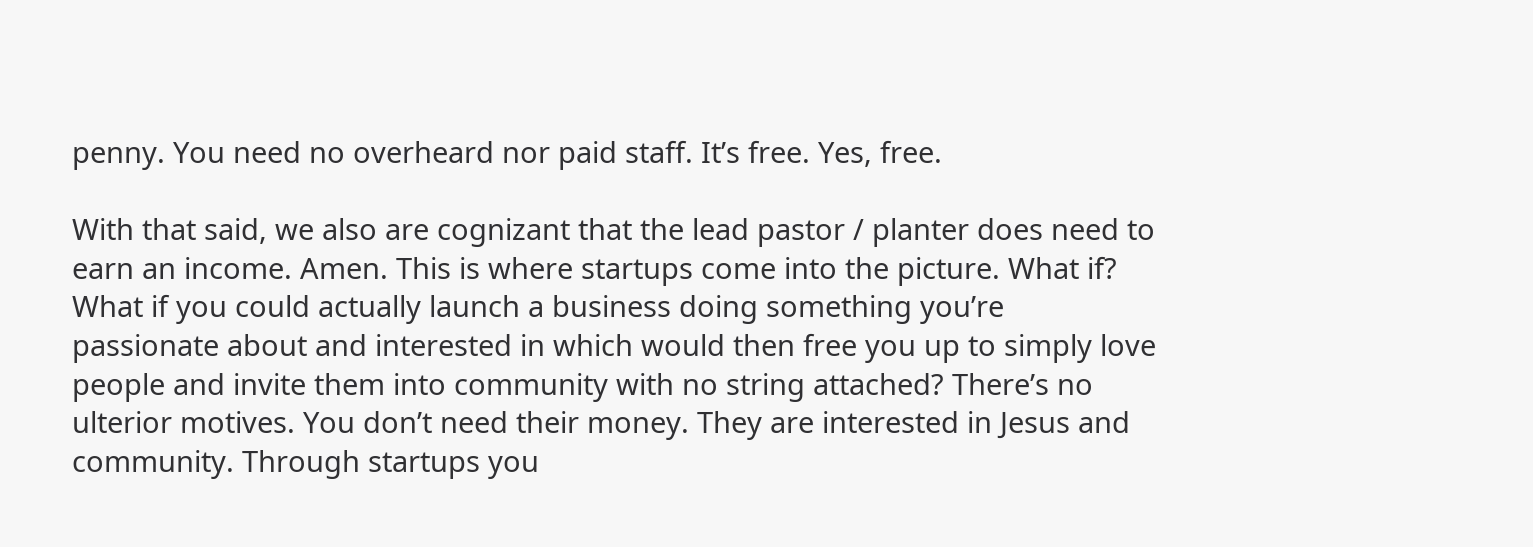penny. You need no overheard nor paid staff. It’s free. Yes, free.

With that said, we also are cognizant that the lead pastor / planter does need to earn an income. Amen. This is where startups come into the picture. What if? What if you could actually launch a business doing something you’re passionate about and interested in which would then free you up to simply love people and invite them into community with no string attached? There’s no ulterior motives. You don’t need their money. They are interested in Jesus and community. Through startups you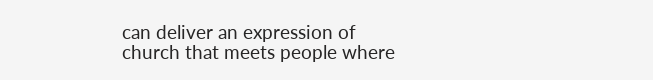can deliver an expression of church that meets people where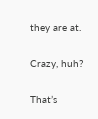they are at.

Crazy, huh?

That’s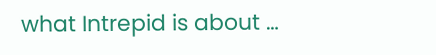what Intrepid is about …